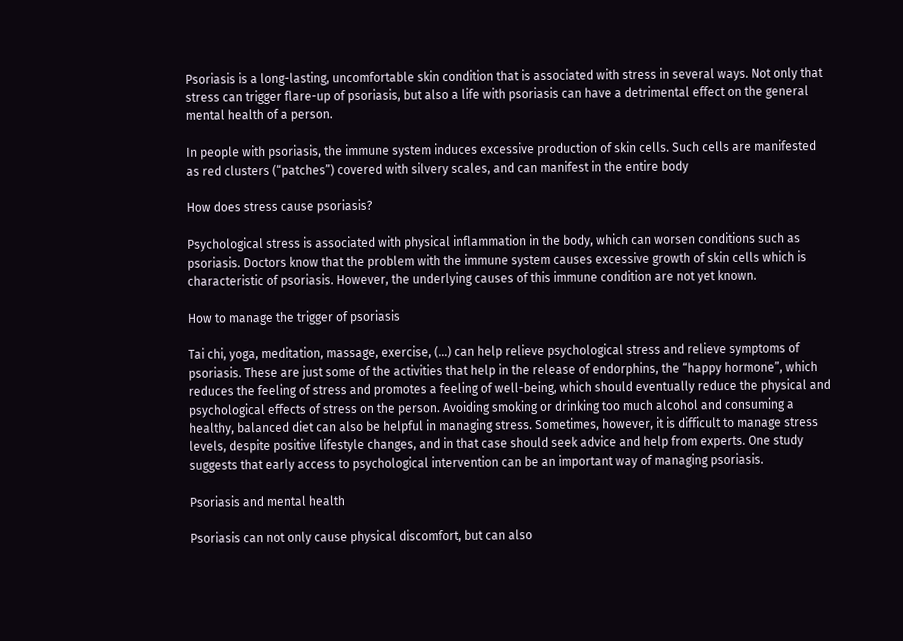Psoriasis is a long-lasting, uncomfortable skin condition that is associated with stress in several ways. Not only that stress can trigger flare-up of psoriasis, but also a life with psoriasis can have a detrimental effect on the general mental health of a person.

In people with psoriasis, the immune system induces excessive production of skin cells. Such cells are manifested as red clusters (“patches”) covered with silvery scales, and can manifest in the entire body

How does stress cause psoriasis?

Psychological stress is associated with physical inflammation in the body, which can worsen conditions such as psoriasis. Doctors know that the problem with the immune system causes excessive growth of skin cells which is characteristic of psoriasis. However, the underlying causes of this immune condition are not yet known.

How to manage the trigger of psoriasis

Tai chi, yoga, meditation, massage, exercise, (…) can help relieve psychological stress and relieve symptoms of psoriasis. These are just some of the activities that help in the release of endorphins, the “happy hormone”, which reduces the feeling of stress and promotes a feeling of well-being, which should eventually reduce the physical and psychological effects of stress on the person. Avoiding smoking or drinking too much alcohol and consuming a healthy, balanced diet can also be helpful in managing stress. Sometimes, however, it is difficult to manage stress levels, despite positive lifestyle changes, and in that case should seek advice and help from experts. One study suggests that early access to psychological intervention can be an important way of managing psoriasis.

Psoriasis and mental health

Psoriasis can not only cause physical discomfort, but can also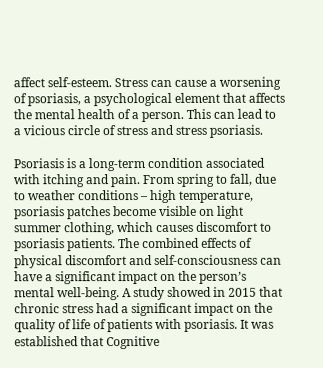affect self-esteem. Stress can cause a worsening of psoriasis, a psychological element that affects the mental health of a person. This can lead to a vicious circle of stress and stress psoriasis.

Psoriasis is a long-term condition associated with itching and pain. From spring to fall, due to weather conditions – high temperature, psoriasis patches become visible on light summer clothing, which causes discomfort to psoriasis patients. The combined effects of physical discomfort and self-consciousness can have a significant impact on the person’s mental well-being. A study showed in 2015 that chronic stress had a significant impact on the quality of life of patients with psoriasis. It was established that Cognitive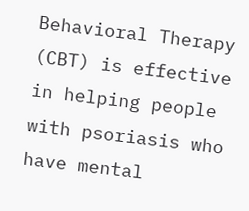Behavioral Therapy (CBT) is effective in helping people with psoriasis who have mental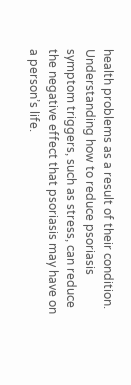health problems as a result of their condition. Understanding how to reduce psoriasis symptom triggers, such as stress, can reduce the negative effect that psoriasis may have on a person’s life.